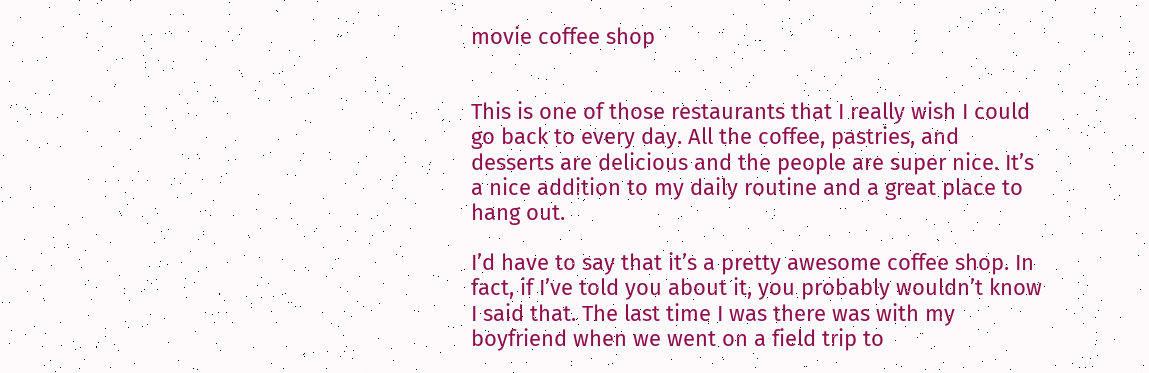movie coffee shop


This is one of those restaurants that I really wish I could go back to every day. All the coffee, pastries, and desserts are delicious and the people are super nice. It’s a nice addition to my daily routine and a great place to hang out.

I’d have to say that it’s a pretty awesome coffee shop. In fact, if I’ve told you about it, you probably wouldn’t know I said that. The last time I was there was with my boyfriend when we went on a field trip to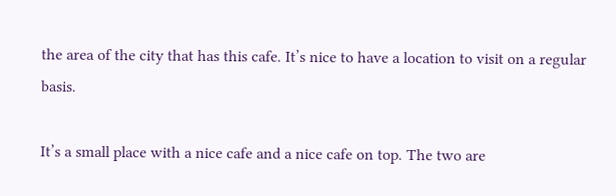the area of the city that has this cafe. It’s nice to have a location to visit on a regular basis.

It’s a small place with a nice cafe and a nice cafe on top. The two are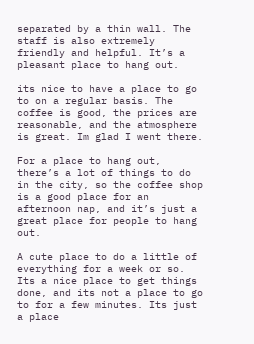separated by a thin wall. The staff is also extremely friendly and helpful. It’s a pleasant place to hang out.

its nice to have a place to go to on a regular basis. The coffee is good, the prices are reasonable, and the atmosphere is great. Im glad I went there.

For a place to hang out, there’s a lot of things to do in the city, so the coffee shop is a good place for an afternoon nap, and it’s just a great place for people to hang out.

A cute place to do a little of everything for a week or so. Its a nice place to get things done, and its not a place to go to for a few minutes. Its just a place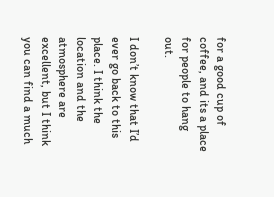for a good cup of coffee, and its a place for people to hang out.

I don’t know that I’d ever go back to this place. I think the location and the atmosphere are excellent, but I think you can find a much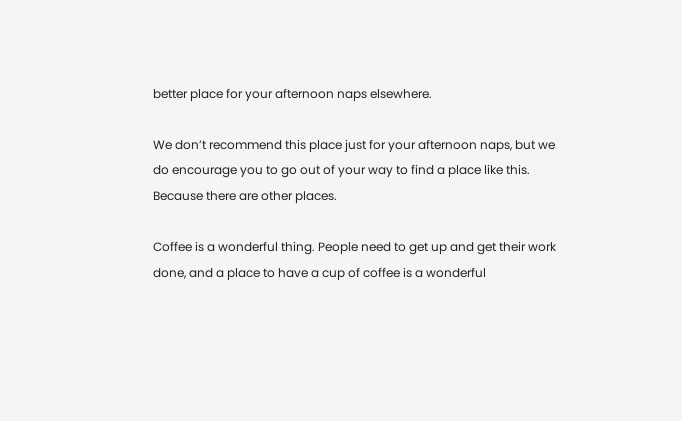better place for your afternoon naps elsewhere.

We don’t recommend this place just for your afternoon naps, but we do encourage you to go out of your way to find a place like this. Because there are other places.

Coffee is a wonderful thing. People need to get up and get their work done, and a place to have a cup of coffee is a wonderful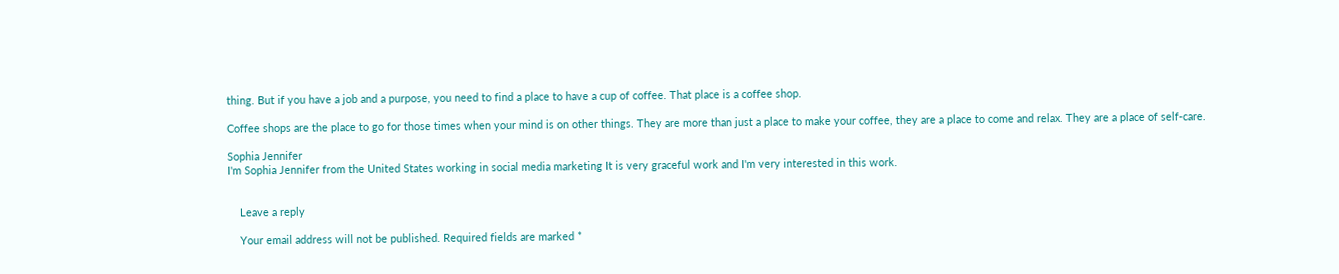thing. But if you have a job and a purpose, you need to find a place to have a cup of coffee. That place is a coffee shop.

Coffee shops are the place to go for those times when your mind is on other things. They are more than just a place to make your coffee, they are a place to come and relax. They are a place of self-care.

Sophia Jennifer
I'm Sophia Jennifer from the United States working in social media marketing It is very graceful work and I'm very interested in this work.


    Leave a reply

    Your email address will not be published. Required fields are marked *